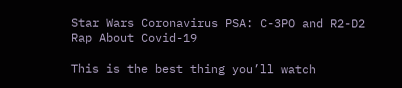Star Wars Coronavirus PSA: C-3PO and R2-D2 Rap About Covid-19

This is the best thing you’ll watch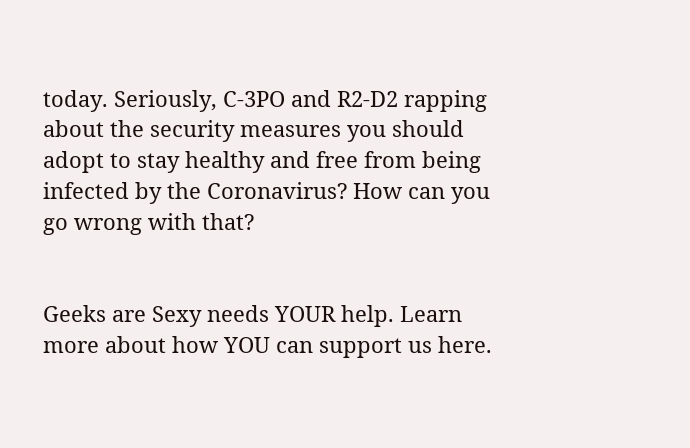today. Seriously, C-3PO and R2-D2 rapping about the security measures you should adopt to stay healthy and free from being infected by the Coronavirus? How can you go wrong with that?


Geeks are Sexy needs YOUR help. Learn more about how YOU can support us here.